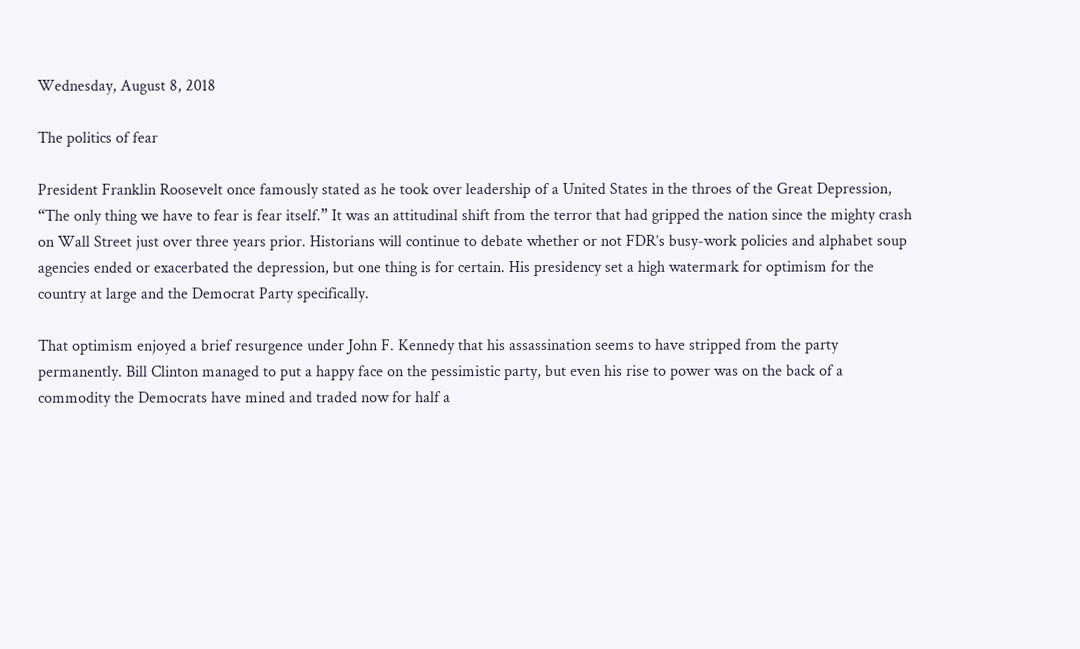Wednesday, August 8, 2018

The politics of fear

President Franklin Roosevelt once famously stated as he took over leadership of a United States in the throes of the Great Depression, “The only thing we have to fear is fear itself.” It was an attitudinal shift from the terror that had gripped the nation since the mighty crash on Wall Street just over three years prior. Historians will continue to debate whether or not FDR’s busy-work policies and alphabet soup agencies ended or exacerbated the depression, but one thing is for certain. His presidency set a high watermark for optimism for the country at large and the Democrat Party specifically.

That optimism enjoyed a brief resurgence under John F. Kennedy that his assassination seems to have stripped from the party permanently. Bill Clinton managed to put a happy face on the pessimistic party, but even his rise to power was on the back of a commodity the Democrats have mined and traded now for half a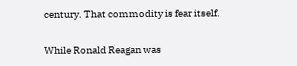century. That commodity is fear itself.

While Ronald Reagan was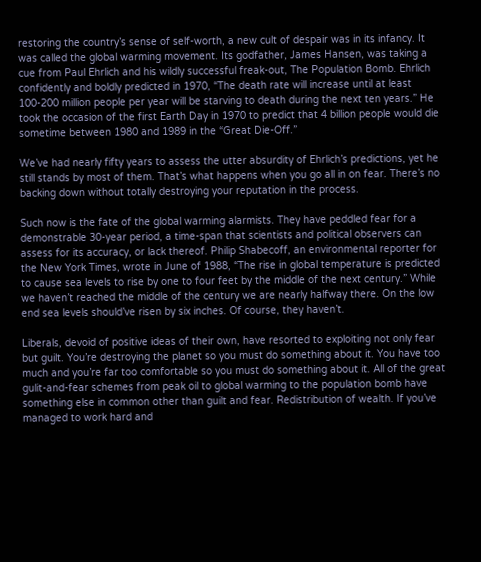restoring the country’s sense of self-worth, a new cult of despair was in its infancy. It was called the global warming movement. Its godfather, James Hansen, was taking a cue from Paul Ehrlich and his wildly successful freak-out, The Population Bomb. Ehrlich confidently and boldly predicted in 1970, “The death rate will increase until at least 100-200 million people per year will be starving to death during the next ten years.” He took the occasion of the first Earth Day in 1970 to predict that 4 billion people would die sometime between 1980 and 1989 in the “Great Die-Off.”

We’ve had nearly fifty years to assess the utter absurdity of Ehrlich’s predictions, yet he still stands by most of them. That’s what happens when you go all in on fear. There’s no backing down without totally destroying your reputation in the process.

Such now is the fate of the global warming alarmists. They have peddled fear for a demonstrable 30-year period, a time-span that scientists and political observers can assess for its accuracy, or lack thereof. Philip Shabecoff, an environmental reporter for the New York Times, wrote in June of 1988, “The rise in global temperature is predicted to cause sea levels to rise by one to four feet by the middle of the next century.” While we haven’t reached the middle of the century we are nearly halfway there. On the low end sea levels should’ve risen by six inches. Of course, they haven’t.

Liberals, devoid of positive ideas of their own, have resorted to exploiting not only fear but guilt. You’re destroying the planet so you must do something about it. You have too much and you’re far too comfortable so you must do something about it. All of the great gulit-and-fear schemes from peak oil to global warming to the population bomb have something else in common other than guilt and fear. Redistribution of wealth. If you’ve managed to work hard and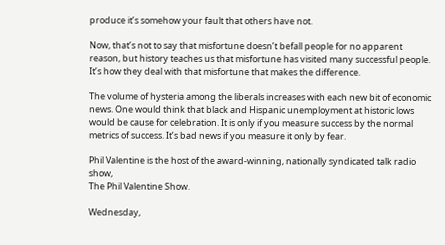produce it’s somehow your fault that others have not.

Now, that’s not to say that misfortune doesn’t befall people for no apparent reason, but history teaches us that misfortune has visited many successful people. It’s how they deal with that misfortune that makes the difference.

The volume of hysteria among the liberals increases with each new bit of economic news. One would think that black and Hispanic unemployment at historic lows would be cause for celebration. It is only if you measure success by the normal metrics of success. It’s bad news if you measure it only by fear.

Phil Valentine is the host of the award-winning, nationally syndicated talk radio show,
The Phil Valentine Show.

Wednesday,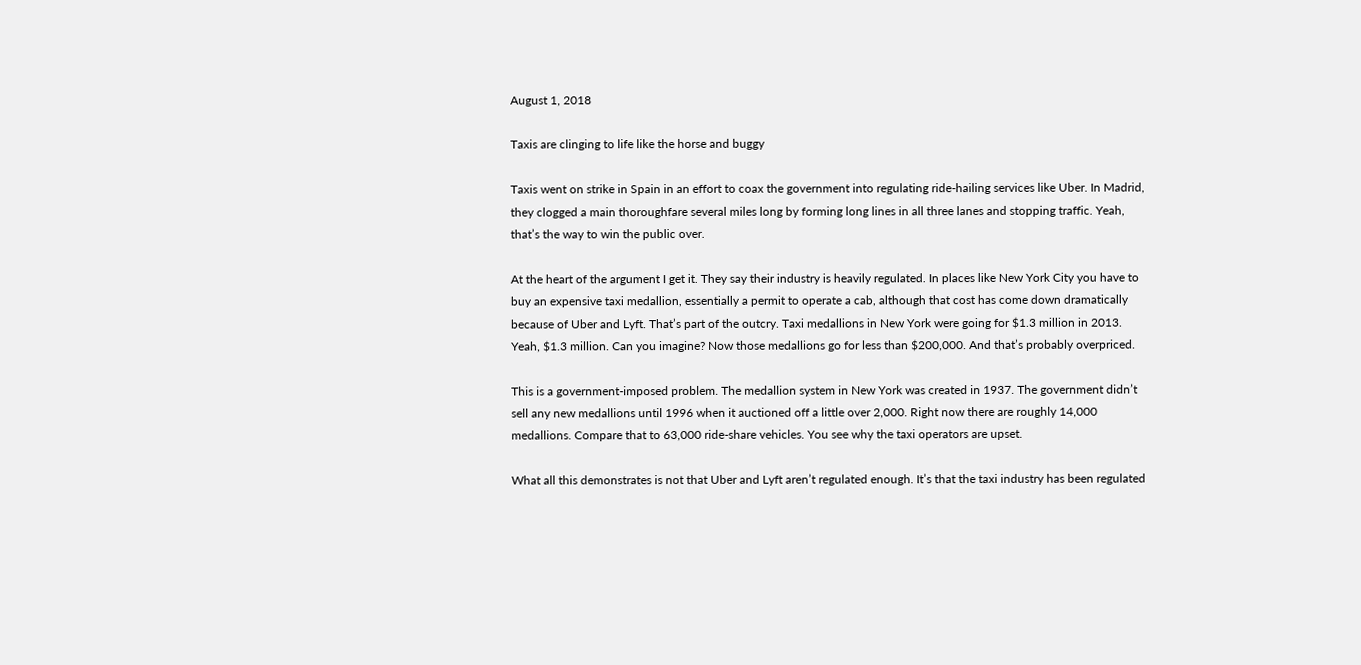August 1, 2018

Taxis are clinging to life like the horse and buggy

Taxis went on strike in Spain in an effort to coax the government into regulating ride-hailing services like Uber. In Madrid, they clogged a main thoroughfare several miles long by forming long lines in all three lanes and stopping traffic. Yeah, that’s the way to win the public over.

At the heart of the argument I get it. They say their industry is heavily regulated. In places like New York City you have to buy an expensive taxi medallion, essentially a permit to operate a cab, although that cost has come down dramatically because of Uber and Lyft. That’s part of the outcry. Taxi medallions in New York were going for $1.3 million in 2013. Yeah, $1.3 million. Can you imagine? Now those medallions go for less than $200,000. And that’s probably overpriced.

This is a government-imposed problem. The medallion system in New York was created in 1937. The government didn’t sell any new medallions until 1996 when it auctioned off a little over 2,000. Right now there are roughly 14,000 medallions. Compare that to 63,000 ride-share vehicles. You see why the taxi operators are upset.

What all this demonstrates is not that Uber and Lyft aren’t regulated enough. It’s that the taxi industry has been regulated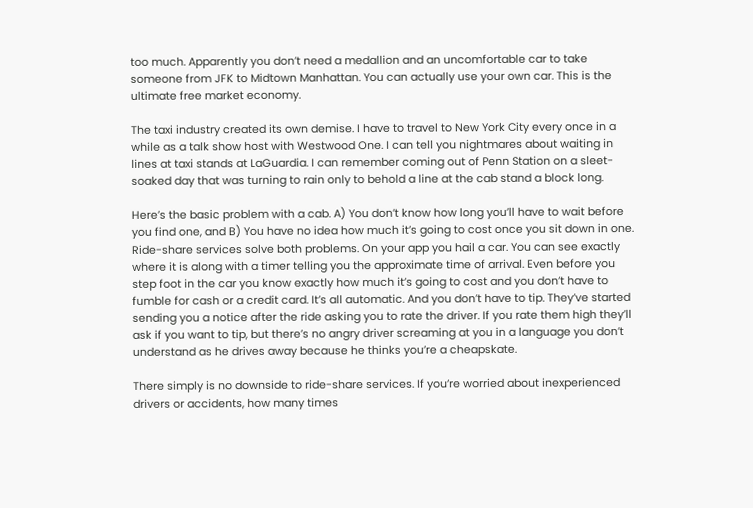too much. Apparently you don’t need a medallion and an uncomfortable car to take someone from JFK to Midtown Manhattan. You can actually use your own car. This is the ultimate free market economy.

The taxi industry created its own demise. I have to travel to New York City every once in a while as a talk show host with Westwood One. I can tell you nightmares about waiting in lines at taxi stands at LaGuardia. I can remember coming out of Penn Station on a sleet-soaked day that was turning to rain only to behold a line at the cab stand a block long.

Here’s the basic problem with a cab. A) You don’t know how long you’ll have to wait before you find one, and B) You have no idea how much it’s going to cost once you sit down in one. Ride-share services solve both problems. On your app you hail a car. You can see exactly where it is along with a timer telling you the approximate time of arrival. Even before you step foot in the car you know exactly how much it’s going to cost and you don’t have to fumble for cash or a credit card. It’s all automatic. And you don’t have to tip. They’ve started sending you a notice after the ride asking you to rate the driver. If you rate them high they’ll ask if you want to tip, but there’s no angry driver screaming at you in a language you don’t understand as he drives away because he thinks you’re a cheapskate.

There simply is no downside to ride-share services. If you’re worried about inexperienced drivers or accidents, how many times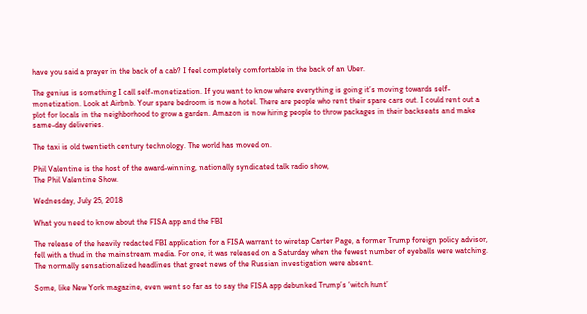have you said a prayer in the back of a cab? I feel completely comfortable in the back of an Uber.

The genius is something I call self-monetization. If you want to know where everything is going it’s moving towards self-monetization. Look at Airbnb. Your spare bedroom is now a hotel. There are people who rent their spare cars out. I could rent out a plot for locals in the neighborhood to grow a garden. Amazon is now hiring people to throw packages in their backseats and make same-day deliveries.

The taxi is old twentieth century technology. The world has moved on.

Phil Valentine is the host of the award-winning, nationally syndicated talk radio show,
The Phil Valentine Show.

Wednesday, July 25, 2018

What you need to know about the FISA app and the FBI

The release of the heavily redacted FBI application for a FISA warrant to wiretap Carter Page, a former Trump foreign policy advisor, fell with a thud in the mainstream media. For one, it was released on a Saturday when the fewest number of eyeballs were watching. The normally sensationalized headlines that greet news of the Russian investigation were absent.

Some, like New York magazine, even went so far as to say the FISA app debunked Trump’s ‘witch hunt’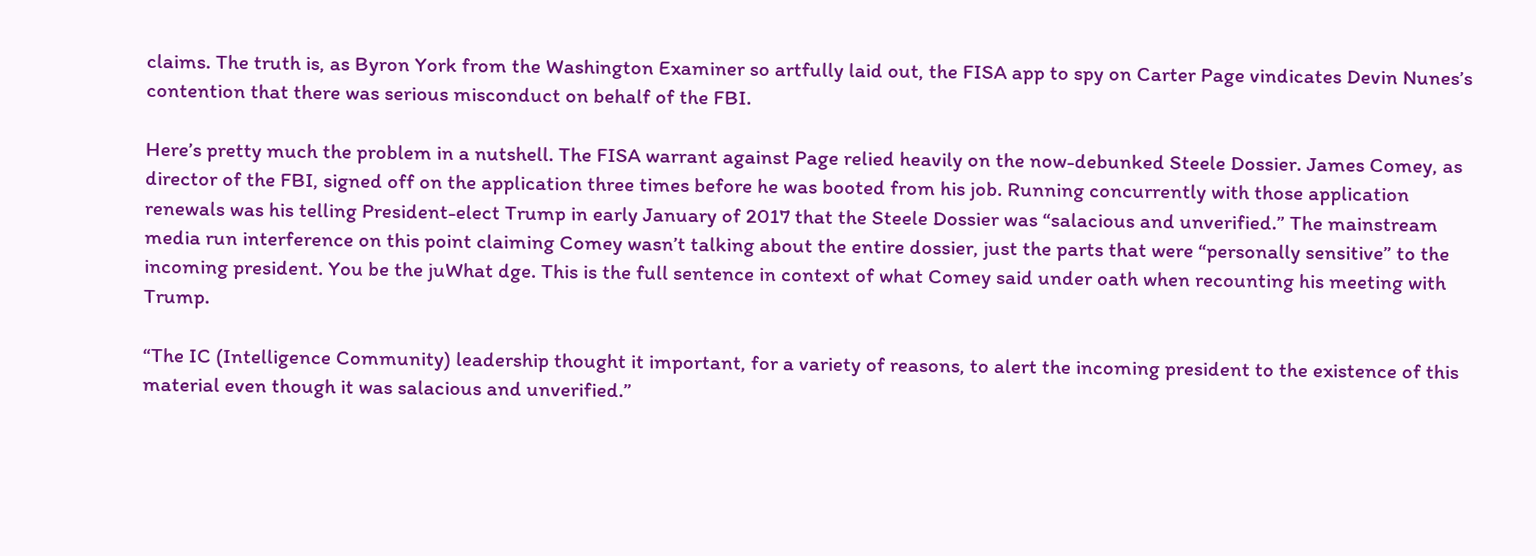claims. The truth is, as Byron York from the Washington Examiner so artfully laid out, the FISA app to spy on Carter Page vindicates Devin Nunes’s contention that there was serious misconduct on behalf of the FBI.

Here’s pretty much the problem in a nutshell. The FISA warrant against Page relied heavily on the now-debunked Steele Dossier. James Comey, as director of the FBI, signed off on the application three times before he was booted from his job. Running concurrently with those application renewals was his telling President-elect Trump in early January of 2017 that the Steele Dossier was “salacious and unverified.” The mainstream media run interference on this point claiming Comey wasn’t talking about the entire dossier, just the parts that were “personally sensitive” to the incoming president. You be the juWhat dge. This is the full sentence in context of what Comey said under oath when recounting his meeting with Trump.

“The IC (Intelligence Community) leadership thought it important, for a variety of reasons, to alert the incoming president to the existence of this material even though it was salacious and unverified.”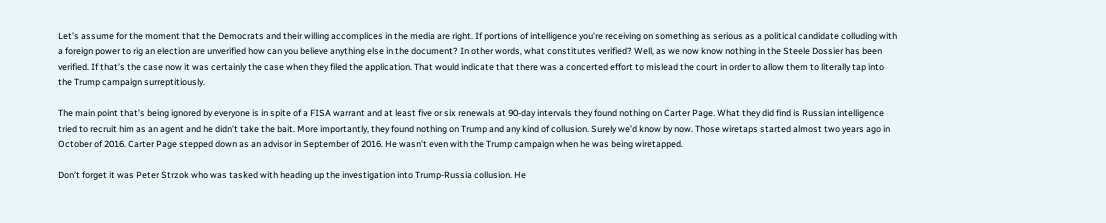Let’s assume for the moment that the Democrats and their willing accomplices in the media are right. If portions of intelligence you’re receiving on something as serious as a political candidate colluding with a foreign power to rig an election are unverified how can you believe anything else in the document? In other words, what constitutes verified? Well, as we now know nothing in the Steele Dossier has been verified. If that’s the case now it was certainly the case when they filed the application. That would indicate that there was a concerted effort to mislead the court in order to allow them to literally tap into the Trump campaign surreptitiously.

The main point that’s being ignored by everyone is in spite of a FISA warrant and at least five or six renewals at 90-day intervals they found nothing on Carter Page. What they did find is Russian intelligence tried to recruit him as an agent and he didn’t take the bait. More importantly, they found nothing on Trump and any kind of collusion. Surely we’d know by now. Those wiretaps started almost two years ago in October of 2016. Carter Page stepped down as an advisor in September of 2016. He wasn’t even with the Trump campaign when he was being wiretapped.

Don’t forget it was Peter Strzok who was tasked with heading up the investigation into Trump-Russia collusion. He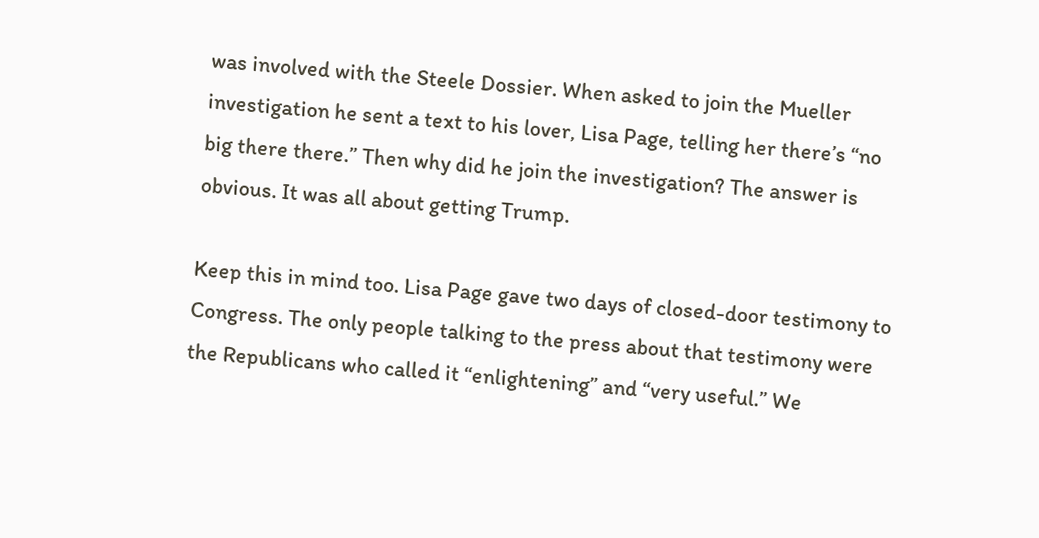was involved with the Steele Dossier. When asked to join the Mueller investigation he sent a text to his lover, Lisa Page, telling her there’s “no big there there.” Then why did he join the investigation? The answer is obvious. It was all about getting Trump.

Keep this in mind too. Lisa Page gave two days of closed-door testimony to Congress. The only people talking to the press about that testimony were the Republicans who called it “enlightening” and “very useful.” We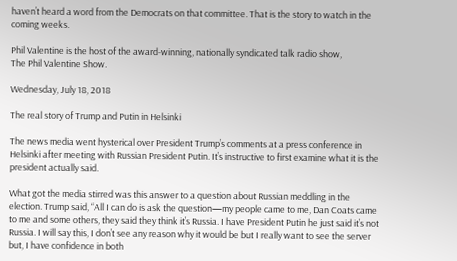haven’t heard a word from the Democrats on that committee. That is the story to watch in the coming weeks.

Phil Valentine is the host of the award-winning, nationally syndicated talk radio show,
The Phil Valentine Show.

Wednesday, July 18, 2018

The real story of Trump and Putin in Helsinki

The news media went hysterical over President Trump’s comments at a press conference in Helsinki after meeting with Russian President Putin. It’s instructive to first examine what it is the president actually said.

What got the media stirred was this answer to a question about Russian meddling in the election. Trump said, “All I can do is ask the question—my people came to me, Dan Coats came to me and some others, they said they think it’s Russia. I have President Putin he just said it’s not Russia. I will say this, I don’t see any reason why it would be but I really want to see the server but, I have confidence in both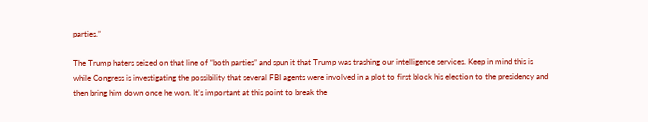parties.”

The Trump haters seized on that line of “both parties” and spun it that Trump was trashing our intelligence services. Keep in mind this is while Congress is investigating the possibility that several FBI agents were involved in a plot to first block his election to the presidency and then bring him down once he won. It’s important at this point to break the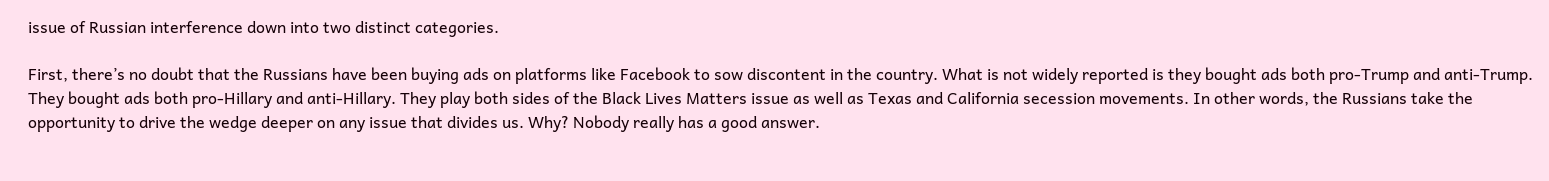issue of Russian interference down into two distinct categories.

First, there’s no doubt that the Russians have been buying ads on platforms like Facebook to sow discontent in the country. What is not widely reported is they bought ads both pro-Trump and anti-Trump. They bought ads both pro-Hillary and anti-Hillary. They play both sides of the Black Lives Matters issue as well as Texas and California secession movements. In other words, the Russians take the opportunity to drive the wedge deeper on any issue that divides us. Why? Nobody really has a good answer.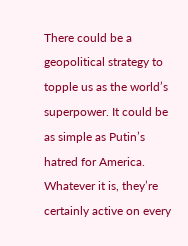There could be a geopolitical strategy to topple us as the world’s superpower. It could be as simple as Putin’s hatred for America. Whatever it is, they’re certainly active on every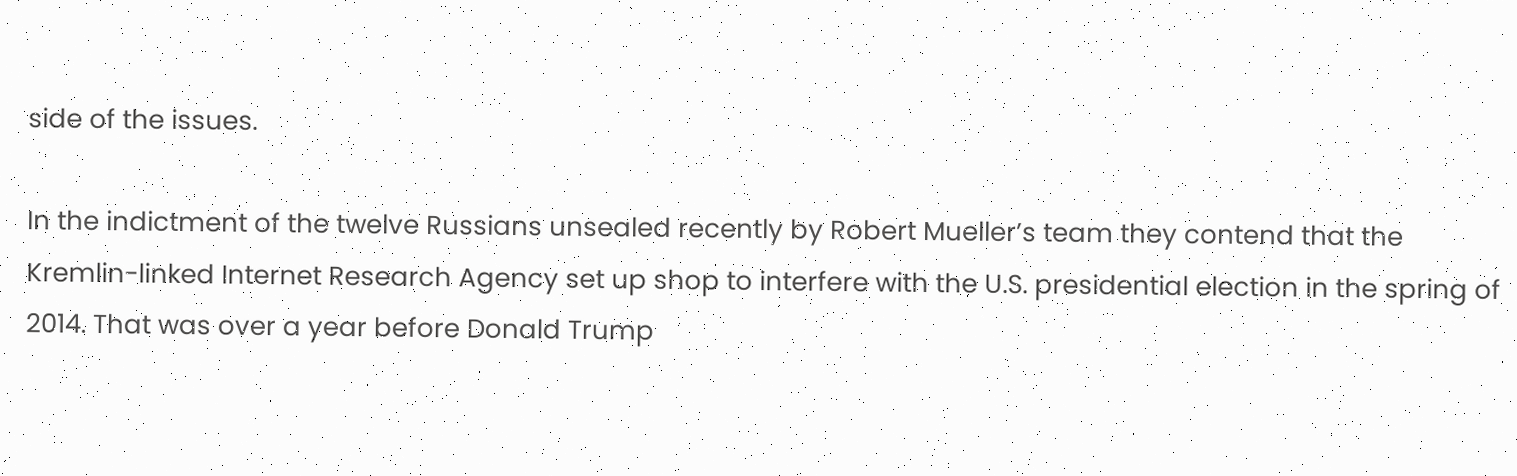side of the issues.

In the indictment of the twelve Russians unsealed recently by Robert Mueller’s team they contend that the Kremlin-linked Internet Research Agency set up shop to interfere with the U.S. presidential election in the spring of 2014. That was over a year before Donald Trump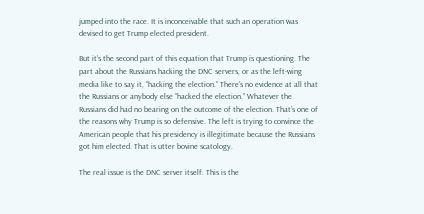jumped into the race. It is inconceivable that such an operation was devised to get Trump elected president.

But it’s the second part of this equation that Trump is questioning. The part about the Russians hacking the DNC servers, or as the left-wing media like to say it, “hacking the election.” There’s no evidence at all that the Russians or anybody else “hacked the election.” Whatever the Russians did had no bearing on the outcome of the election. That’s one of the reasons why Trump is so defensive. The left is trying to convince the American people that his presidency is illegitimate because the Russians got him elected. That is utter bovine scatology.

The real issue is the DNC server itself. This is the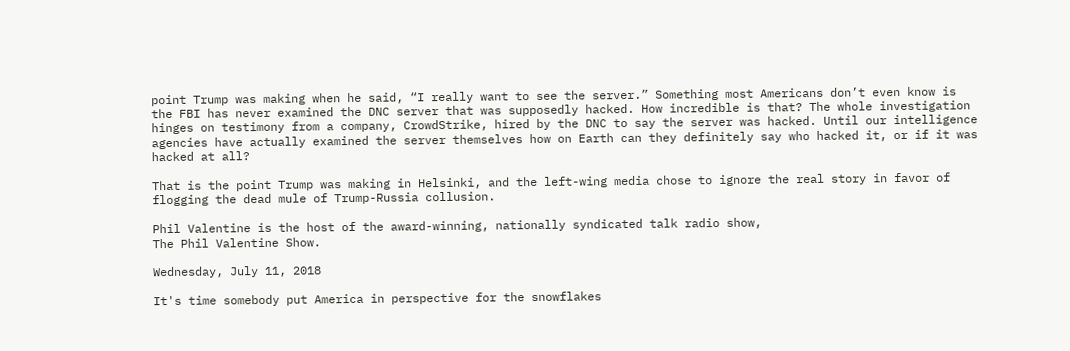point Trump was making when he said, “I really want to see the server.” Something most Americans don’t even know is the FBI has never examined the DNC server that was supposedly hacked. How incredible is that? The whole investigation hinges on testimony from a company, CrowdStrike, hired by the DNC to say the server was hacked. Until our intelligence agencies have actually examined the server themselves how on Earth can they definitely say who hacked it, or if it was hacked at all?

That is the point Trump was making in Helsinki, and the left-wing media chose to ignore the real story in favor of flogging the dead mule of Trump-Russia collusion.

Phil Valentine is the host of the award-winning, nationally syndicated talk radio show,
The Phil Valentine Show.

Wednesday, July 11, 2018

It's time somebody put America in perspective for the snowflakes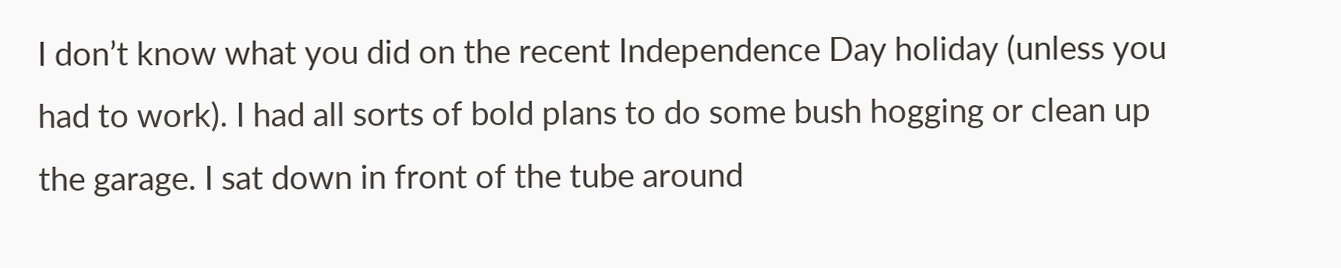I don’t know what you did on the recent Independence Day holiday (unless you had to work). I had all sorts of bold plans to do some bush hogging or clean up the garage. I sat down in front of the tube around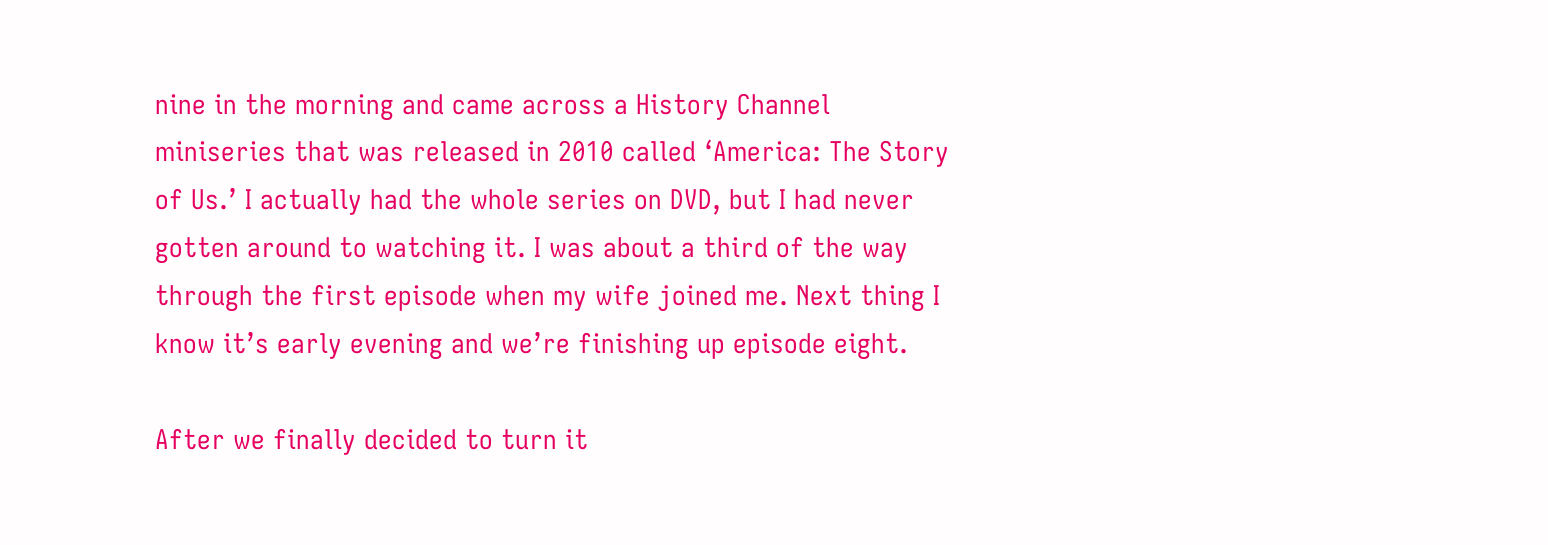nine in the morning and came across a History Channel miniseries that was released in 2010 called ‘America: The Story of Us.’ I actually had the whole series on DVD, but I had never gotten around to watching it. I was about a third of the way through the first episode when my wife joined me. Next thing I know it’s early evening and we’re finishing up episode eight.

After we finally decided to turn it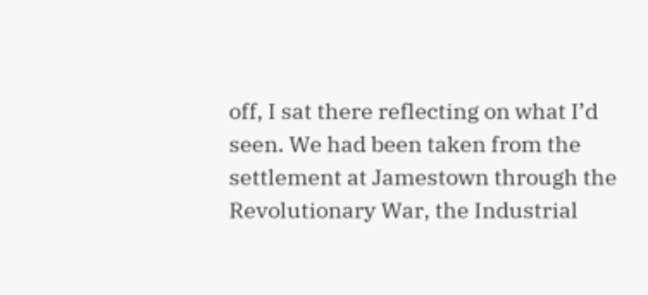off, I sat there reflecting on what I’d seen. We had been taken from the settlement at Jamestown through the Revolutionary War, the Industrial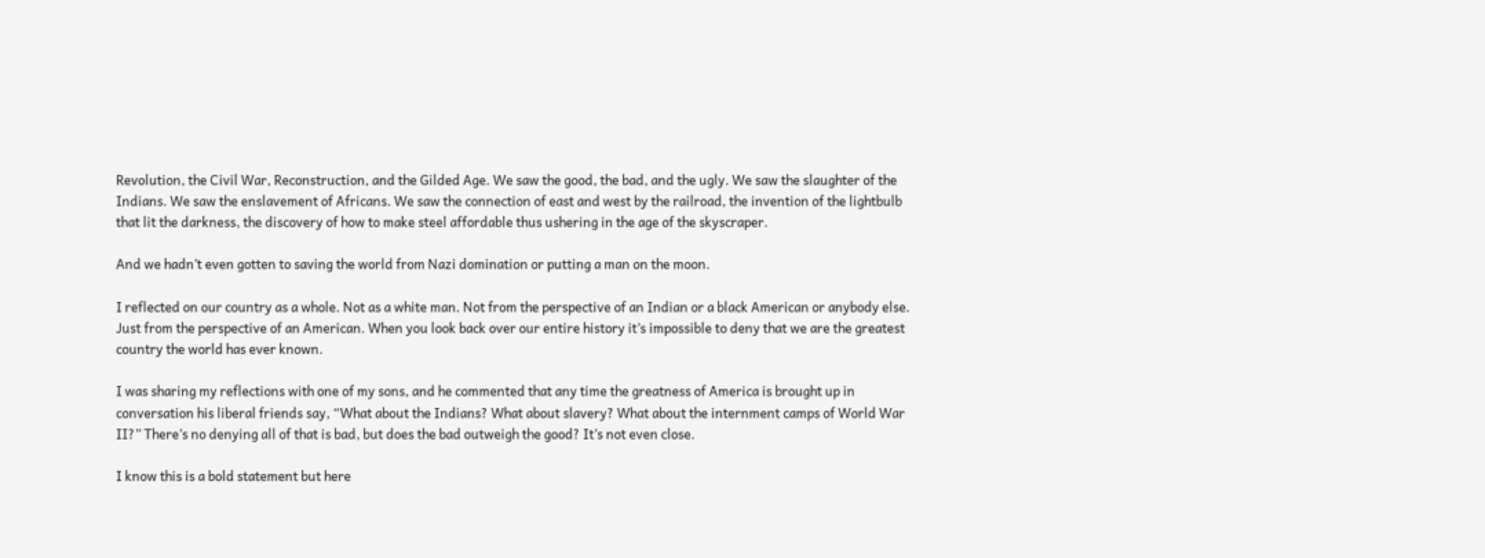Revolution, the Civil War, Reconstruction, and the Gilded Age. We saw the good, the bad, and the ugly. We saw the slaughter of the Indians. We saw the enslavement of Africans. We saw the connection of east and west by the railroad, the invention of the lightbulb that lit the darkness, the discovery of how to make steel affordable thus ushering in the age of the skyscraper.

And we hadn’t even gotten to saving the world from Nazi domination or putting a man on the moon.

I reflected on our country as a whole. Not as a white man. Not from the perspective of an Indian or a black American or anybody else. Just from the perspective of an American. When you look back over our entire history it’s impossible to deny that we are the greatest country the world has ever known.

I was sharing my reflections with one of my sons, and he commented that any time the greatness of America is brought up in conversation his liberal friends say, “What about the Indians? What about slavery? What about the internment camps of World War II?” There’s no denying all of that is bad, but does the bad outweigh the good? It’s not even close.

I know this is a bold statement but here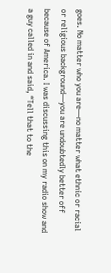goes. No matter who you are—no matter what ethnic or racial or religious background—you are undoubtedly better off because of America. I was discussing this on my radio show and a guy called in and said, “Tell that to the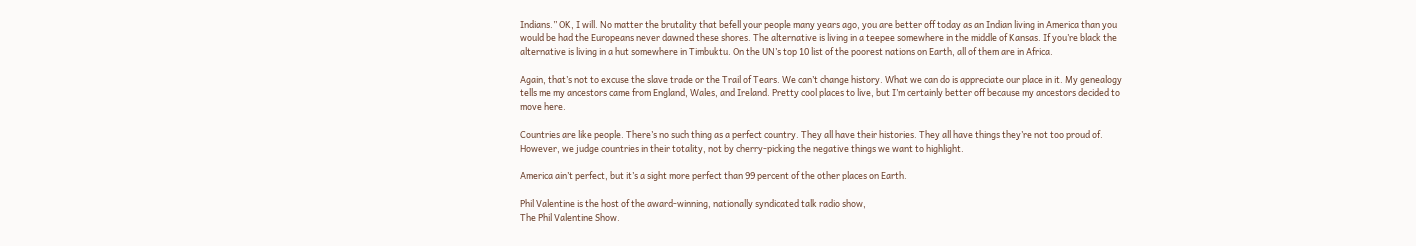Indians.” OK, I will. No matter the brutality that befell your people many years ago, you are better off today as an Indian living in America than you would be had the Europeans never dawned these shores. The alternative is living in a teepee somewhere in the middle of Kansas. If you’re black the alternative is living in a hut somewhere in Timbuktu. On the UN’s top 10 list of the poorest nations on Earth, all of them are in Africa.

Again, that’s not to excuse the slave trade or the Trail of Tears. We can’t change history. What we can do is appreciate our place in it. My genealogy tells me my ancestors came from England, Wales, and Ireland. Pretty cool places to live, but I’m certainly better off because my ancestors decided to move here.

Countries are like people. There’s no such thing as a perfect country. They all have their histories. They all have things they’re not too proud of. However, we judge countries in their totality, not by cherry-picking the negative things we want to highlight.

America ain’t perfect, but it’s a sight more perfect than 99 percent of the other places on Earth.

Phil Valentine is the host of the award-winning, nationally syndicated talk radio show,
The Phil Valentine Show.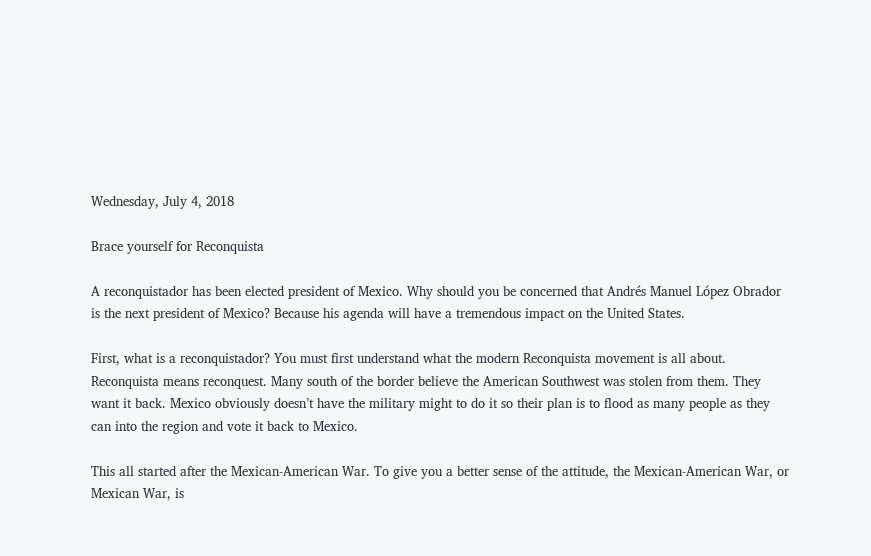Wednesday, July 4, 2018

Brace yourself for Reconquista

A reconquistador has been elected president of Mexico. Why should you be concerned that Andrés Manuel López Obrador is the next president of Mexico? Because his agenda will have a tremendous impact on the United States.

First, what is a reconquistador? You must first understand what the modern Reconquista movement is all about. Reconquista means reconquest. Many south of the border believe the American Southwest was stolen from them. They want it back. Mexico obviously doesn’t have the military might to do it so their plan is to flood as many people as they can into the region and vote it back to Mexico.

This all started after the Mexican-American War. To give you a better sense of the attitude, the Mexican-American War, or Mexican War, is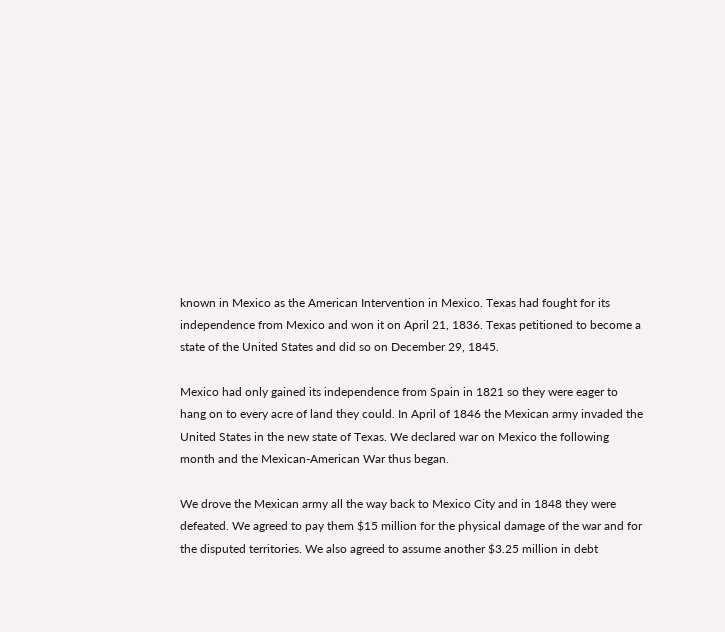known in Mexico as the American Intervention in Mexico. Texas had fought for its independence from Mexico and won it on April 21, 1836. Texas petitioned to become a state of the United States and did so on December 29, 1845.

Mexico had only gained its independence from Spain in 1821 so they were eager to hang on to every acre of land they could. In April of 1846 the Mexican army invaded the United States in the new state of Texas. We declared war on Mexico the following month and the Mexican-American War thus began.

We drove the Mexican army all the way back to Mexico City and in 1848 they were defeated. We agreed to pay them $15 million for the physical damage of the war and for the disputed territories. We also agreed to assume another $3.25 million in debt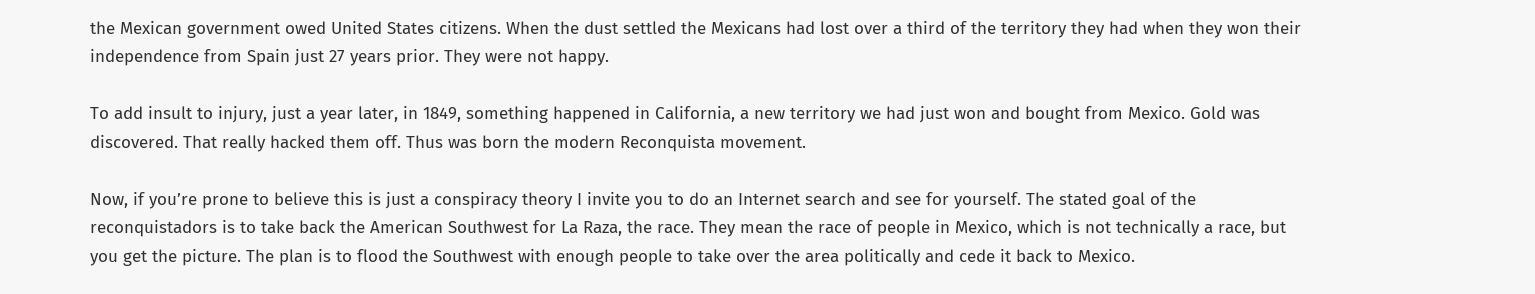the Mexican government owed United States citizens. When the dust settled the Mexicans had lost over a third of the territory they had when they won their independence from Spain just 27 years prior. They were not happy.

To add insult to injury, just a year later, in 1849, something happened in California, a new territory we had just won and bought from Mexico. Gold was discovered. That really hacked them off. Thus was born the modern Reconquista movement.

Now, if you’re prone to believe this is just a conspiracy theory I invite you to do an Internet search and see for yourself. The stated goal of the reconquistadors is to take back the American Southwest for La Raza, the race. They mean the race of people in Mexico, which is not technically a race, but you get the picture. The plan is to flood the Southwest with enough people to take over the area politically and cede it back to Mexico.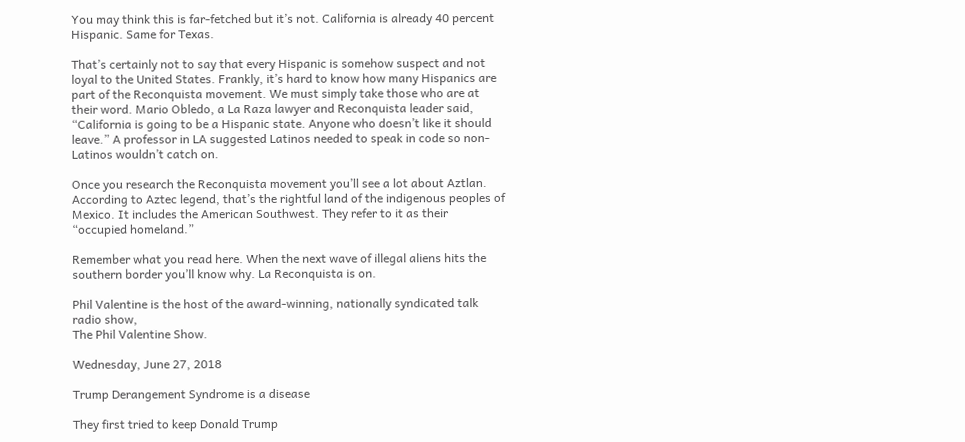You may think this is far-fetched but it’s not. California is already 40 percent Hispanic. Same for Texas.

That’s certainly not to say that every Hispanic is somehow suspect and not loyal to the United States. Frankly, it’s hard to know how many Hispanics are part of the Reconquista movement. We must simply take those who are at their word. Mario Obledo, a La Raza lawyer and Reconquista leader said, “California is going to be a Hispanic state. Anyone who doesn’t like it should leave.” A professor in LA suggested Latinos needed to speak in code so non-Latinos wouldn’t catch on.

Once you research the Reconquista movement you’ll see a lot about Aztlan. According to Aztec legend, that’s the rightful land of the indigenous peoples of Mexico. It includes the American Southwest. They refer to it as their “occupied homeland.”

Remember what you read here. When the next wave of illegal aliens hits the southern border you’ll know why. La Reconquista is on.

Phil Valentine is the host of the award-winning, nationally syndicated talk radio show,
The Phil Valentine Show.

Wednesday, June 27, 2018

Trump Derangement Syndrome is a disease

They first tried to keep Donald Trump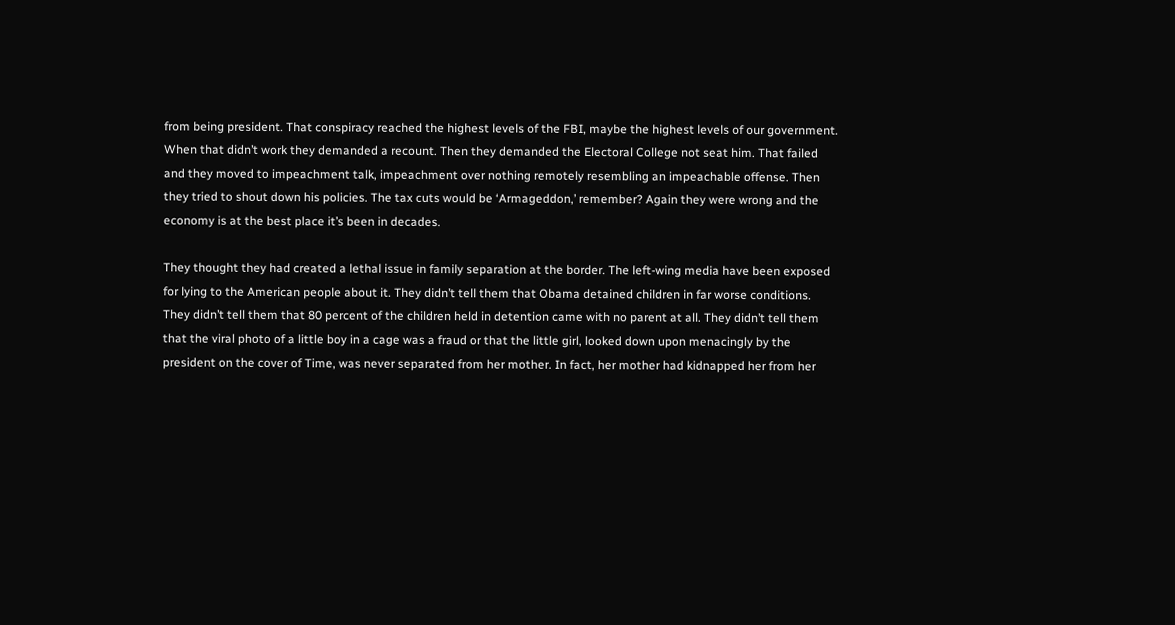from being president. That conspiracy reached the highest levels of the FBI, maybe the highest levels of our government. When that didn’t work they demanded a recount. Then they demanded the Electoral College not seat him. That failed and they moved to impeachment talk, impeachment over nothing remotely resembling an impeachable offense. Then they tried to shout down his policies. The tax cuts would be ‘Armageddon,’ remember? Again they were wrong and the economy is at the best place it’s been in decades.

They thought they had created a lethal issue in family separation at the border. The left-wing media have been exposed for lying to the American people about it. They didn’t tell them that Obama detained children in far worse conditions. They didn’t tell them that 80 percent of the children held in detention came with no parent at all. They didn’t tell them that the viral photo of a little boy in a cage was a fraud or that the little girl, looked down upon menacingly by the president on the cover of Time, was never separated from her mother. In fact, her mother had kidnapped her from her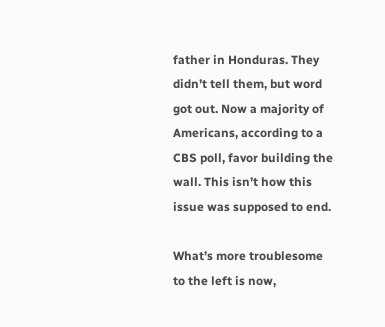father in Honduras. They didn’t tell them, but word got out. Now a majority of Americans, according to a CBS poll, favor building the wall. This isn’t how this issue was supposed to end.

What’s more troublesome to the left is now,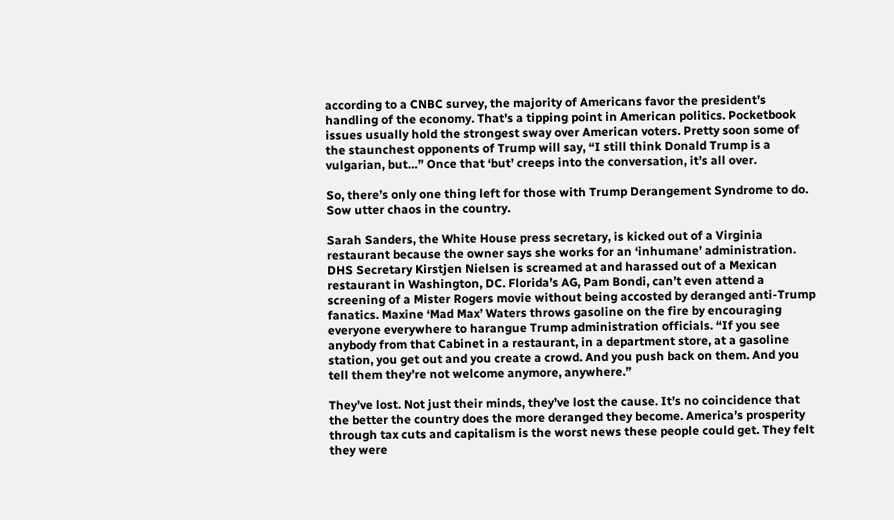according to a CNBC survey, the majority of Americans favor the president’s handling of the economy. That’s a tipping point in American politics. Pocketbook issues usually hold the strongest sway over American voters. Pretty soon some of the staunchest opponents of Trump will say, “I still think Donald Trump is a vulgarian, but…” Once that ‘but’ creeps into the conversation, it’s all over.

So, there’s only one thing left for those with Trump Derangement Syndrome to do. Sow utter chaos in the country.

Sarah Sanders, the White House press secretary, is kicked out of a Virginia restaurant because the owner says she works for an ‘inhumane’ administration. DHS Secretary Kirstjen Nielsen is screamed at and harassed out of a Mexican restaurant in Washington, DC. Florida’s AG, Pam Bondi, can’t even attend a screening of a Mister Rogers movie without being accosted by deranged anti-Trump fanatics. Maxine ‘Mad Max’ Waters throws gasoline on the fire by encouraging everyone everywhere to harangue Trump administration officials. “If you see anybody from that Cabinet in a restaurant, in a department store, at a gasoline station, you get out and you create a crowd. And you push back on them. And you tell them they’re not welcome anymore, anywhere.”

They’ve lost. Not just their minds, they’ve lost the cause. It’s no coincidence that the better the country does the more deranged they become. America’s prosperity through tax cuts and capitalism is the worst news these people could get. They felt they were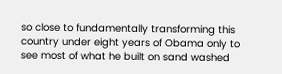so close to fundamentally transforming this country under eight years of Obama only to see most of what he built on sand washed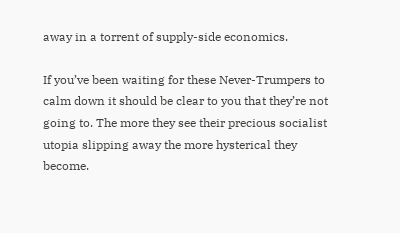away in a torrent of supply-side economics.

If you’ve been waiting for these Never-Trumpers to calm down it should be clear to you that they’re not going to. The more they see their precious socialist utopia slipping away the more hysterical they become.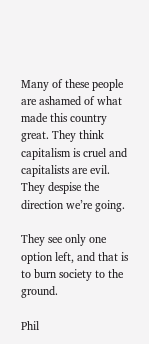Many of these people are ashamed of what made this country great. They think capitalism is cruel and capitalists are evil. They despise the direction we’re going.

They see only one option left, and that is to burn society to the ground.

Phil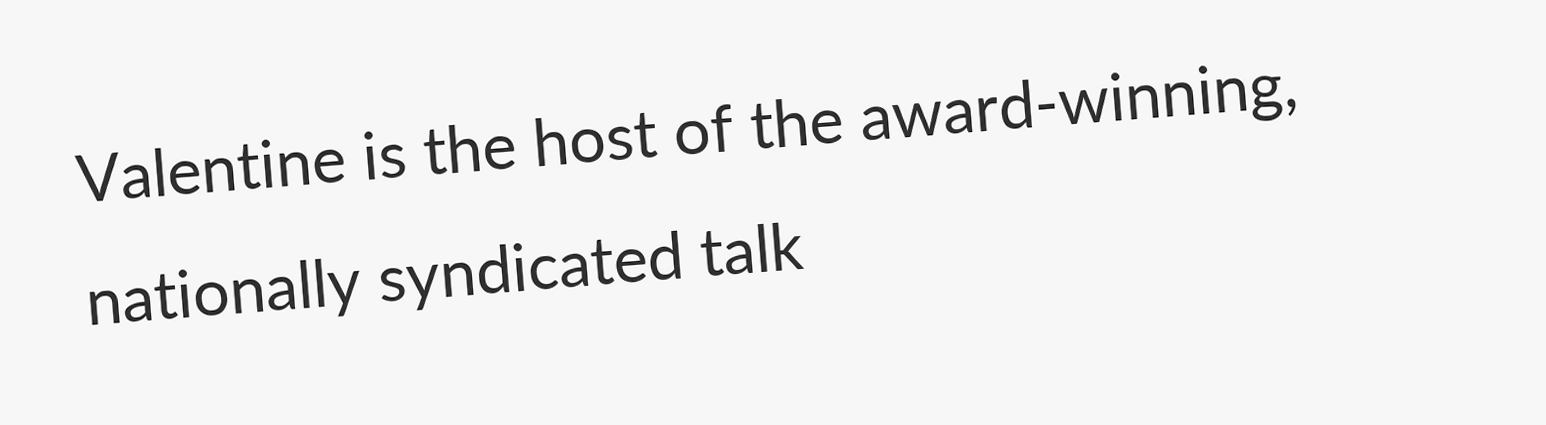Valentine is the host of the award-winning, nationally syndicated talk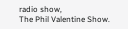radio show,
The Phil Valentine Show.